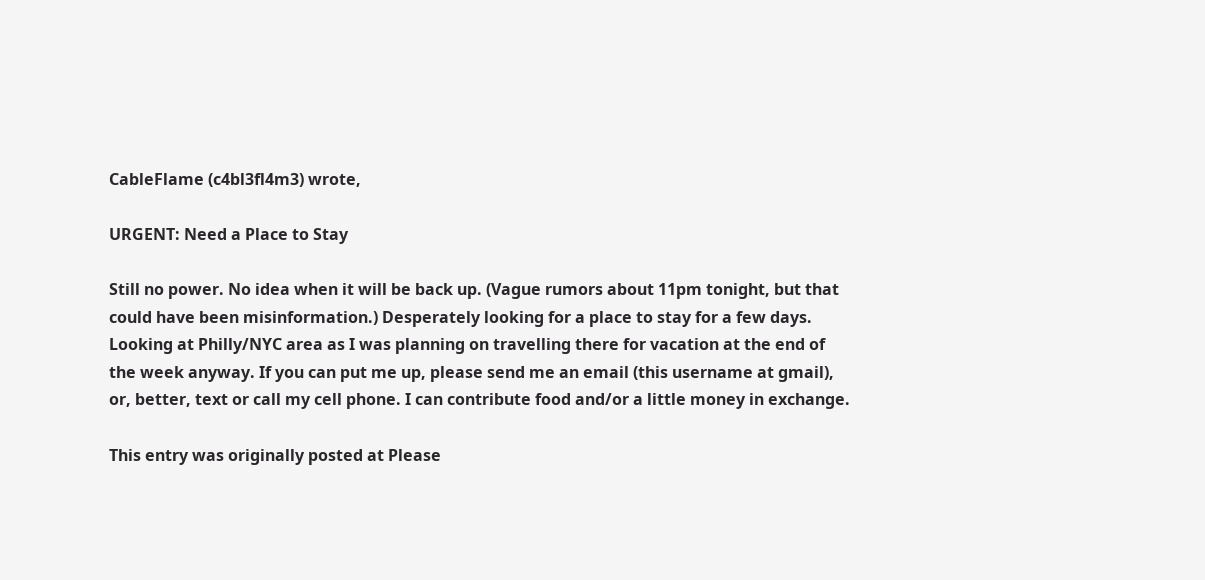CableFlame (c4bl3fl4m3) wrote,

URGENT: Need a Place to Stay

Still no power. No idea when it will be back up. (Vague rumors about 11pm tonight, but that could have been misinformation.) Desperately looking for a place to stay for a few days. Looking at Philly/NYC area as I was planning on travelling there for vacation at the end of the week anyway. If you can put me up, please send me an email (this username at gmail), or, better, text or call my cell phone. I can contribute food and/or a little money in exchange.

This entry was originally posted at Please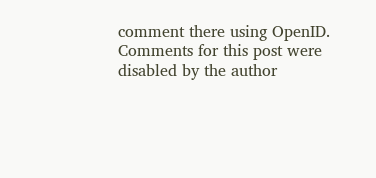comment there using OpenID.
Comments for this post were disabled by the author